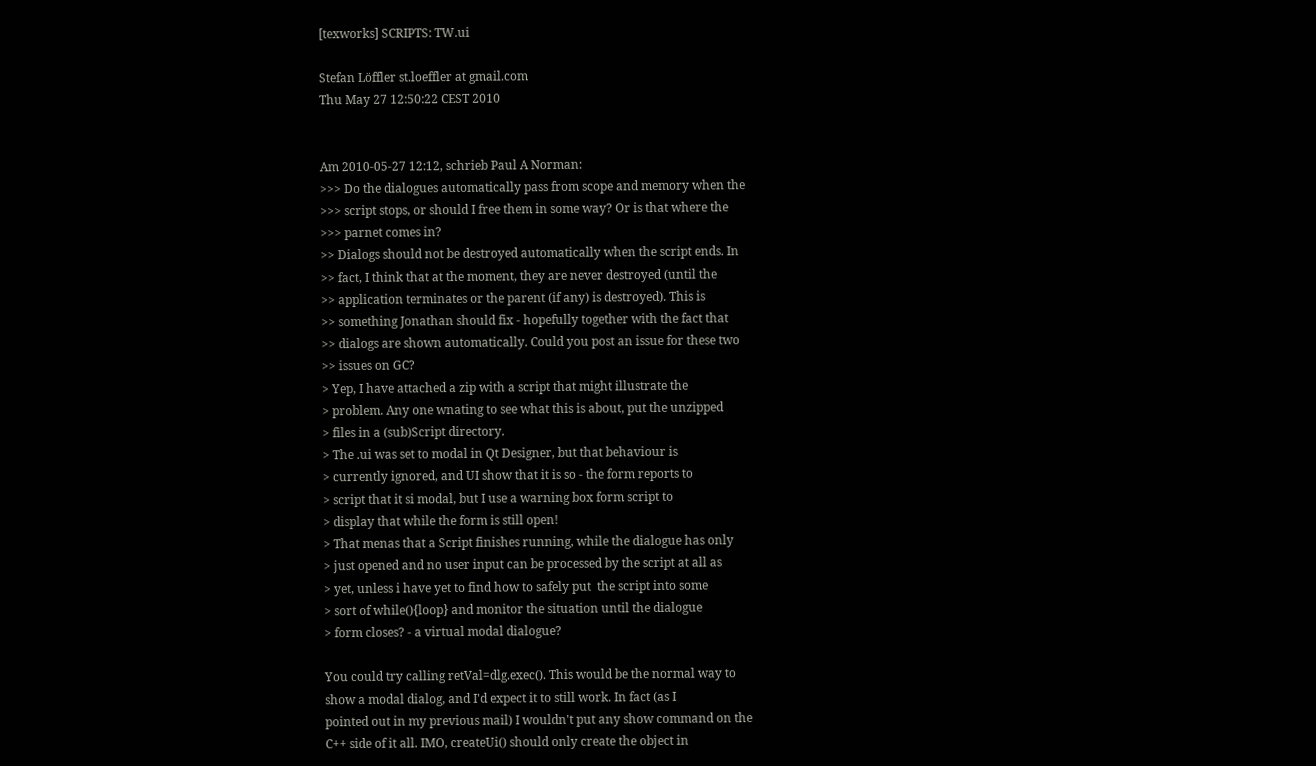[texworks] SCRIPTS: TW.ui

Stefan Löffler st.loeffler at gmail.com
Thu May 27 12:50:22 CEST 2010


Am 2010-05-27 12:12, schrieb Paul A Norman:
>>> Do the dialogues automatically pass from scope and memory when the
>>> script stops, or should I free them in some way? Or is that where the
>>> parnet comes in?
>> Dialogs should not be destroyed automatically when the script ends. In
>> fact, I think that at the moment, they are never destroyed (until the
>> application terminates or the parent (if any) is destroyed). This is
>> something Jonathan should fix - hopefully together with the fact that
>> dialogs are shown automatically. Could you post an issue for these two
>> issues on GC?
> Yep, I have attached a zip with a script that might illustrate the
> problem. Any one wnating to see what this is about, put the unzipped
> files in a (sub)Script directory.
> The .ui was set to modal in Qt Designer, but that behaviour is
> currently ignored, and UI show that it is so - the form reports to
> script that it si modal, but I use a warning box form script to
> display that while the form is still open!
> That menas that a Script finishes running, while the dialogue has only
> just opened and no user input can be processed by the script at all as
> yet, unless i have yet to find how to safely put  the script into some
> sort of while(){loop} and monitor the situation until the dialogue
> form closes? - a virtual modal dialogue?

You could try calling retVal=dlg.exec(). This would be the normal way to
show a modal dialog, and I'd expect it to still work. In fact (as I
pointed out in my previous mail) I wouldn't put any show command on the
C++ side of it all. IMO, createUi() should only create the object in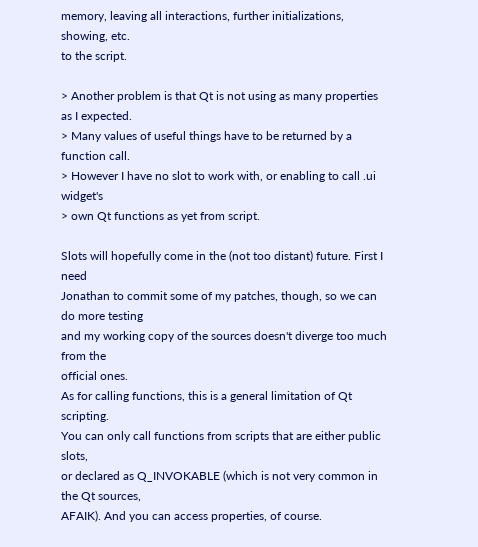memory, leaving all interactions, further initializations, showing, etc.
to the script.

> Another problem is that Qt is not using as many properties as I expected.
> Many values of useful things have to be returned by a function call.
> However I have no slot to work with, or enabling to call .ui widget's
> own Qt functions as yet from script.

Slots will hopefully come in the (not too distant) future. First I need
Jonathan to commit some of my patches, though, so we can do more testing
and my working copy of the sources doesn't diverge too much from the
official ones.
As for calling functions, this is a general limitation of Qt scripting.
You can only call functions from scripts that are either public slots,
or declared as Q_INVOKABLE (which is not very common in the Qt sources,
AFAIK). And you can access properties, of course.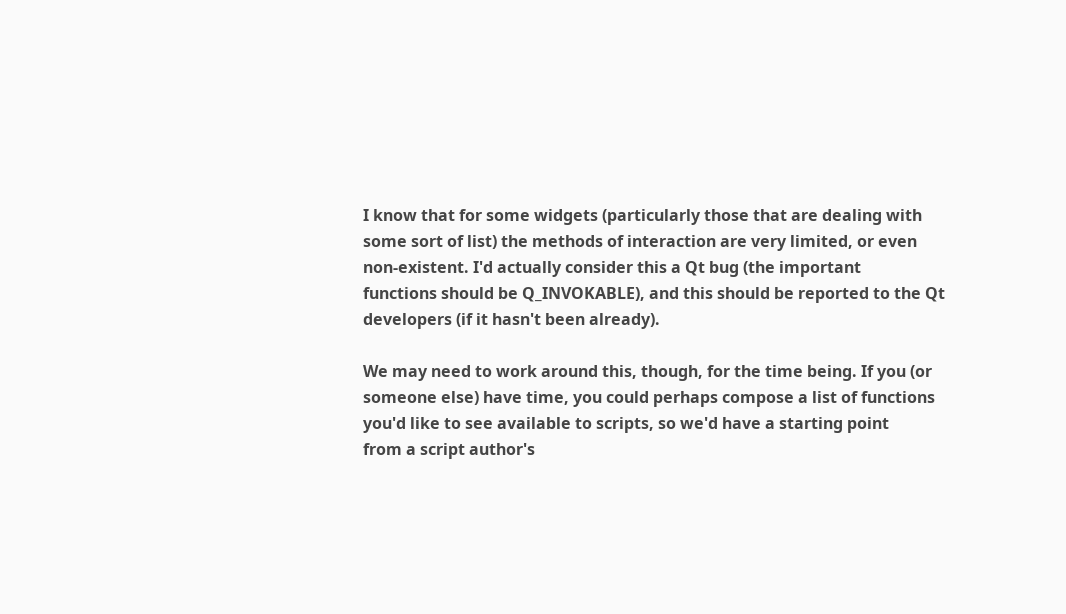I know that for some widgets (particularly those that are dealing with
some sort of list) the methods of interaction are very limited, or even
non-existent. I'd actually consider this a Qt bug (the important
functions should be Q_INVOKABLE), and this should be reported to the Qt
developers (if it hasn't been already).

We may need to work around this, though, for the time being. If you (or
someone else) have time, you could perhaps compose a list of functions
you'd like to see available to scripts, so we'd have a starting point
from a script author's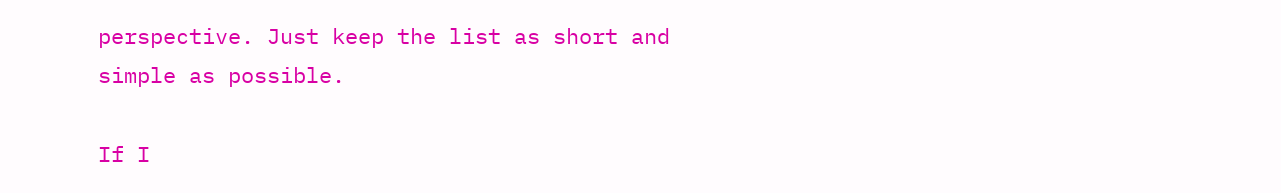perspective. Just keep the list as short and
simple as possible.

If I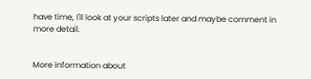have time, I'll look at your scripts later and maybe comment in
more detail.


More information about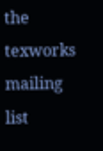the texworks mailing list